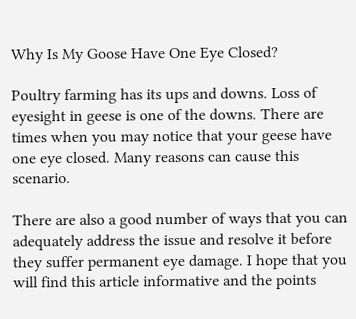Why Is My Goose Have One Eye Closed?

Poultry farming has its ups and downs. Loss of eyesight in geese is one of the downs. There are times when you may notice that your geese have one eye closed. Many reasons can cause this scenario.

There are also a good number of ways that you can adequately address the issue and resolve it before they suffer permanent eye damage. I hope that you will find this article informative and the points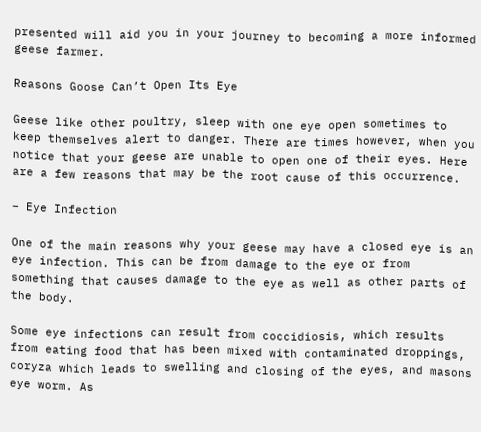presented will aid you in your journey to becoming a more informed geese farmer.

Reasons Goose Can’t Open Its Eye

Geese like other poultry, sleep with one eye open sometimes to keep themselves alert to danger. There are times however, when you notice that your geese are unable to open one of their eyes. Here are a few reasons that may be the root cause of this occurrence.

– Eye Infection

One of the main reasons why your geese may have a closed eye is an eye infection. This can be from damage to the eye or from something that causes damage to the eye as well as other parts of the body.

Some eye infections can result from coccidiosis, which results from eating food that has been mixed with contaminated droppings, coryza which leads to swelling and closing of the eyes, and masons eye worm. As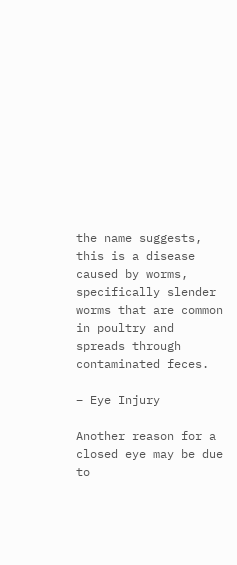the name suggests, this is a disease caused by worms, specifically slender worms that are common in poultry and spreads through contaminated feces.

– Eye Injury

Another reason for a closed eye may be due to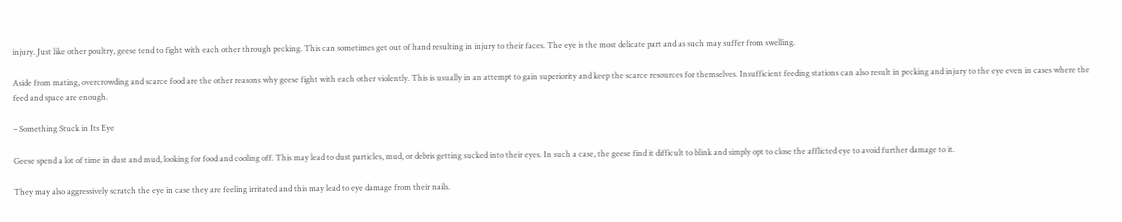injury. Just like other poultry, geese tend to fight with each other through pecking. This can sometimes get out of hand resulting in injury to their faces. The eye is the most delicate part and as such may suffer from swelling.

Aside from mating, overcrowding and scarce food are the other reasons why geese fight with each other violently. This is usually in an attempt to gain superiority and keep the scarce resources for themselves. Insufficient feeding stations can also result in pecking and injury to the eye even in cases where the feed and space are enough.

– Something Stuck in Its Eye

Geese spend a lot of time in dust and mud, looking for food and cooling off. This may lead to dust particles, mud, or debris getting sucked into their eyes. In such a case, the geese find it difficult to blink and simply opt to close the afflicted eye to avoid further damage to it.

They may also aggressively scratch the eye in case they are feeling irritated and this may lead to eye damage from their nails.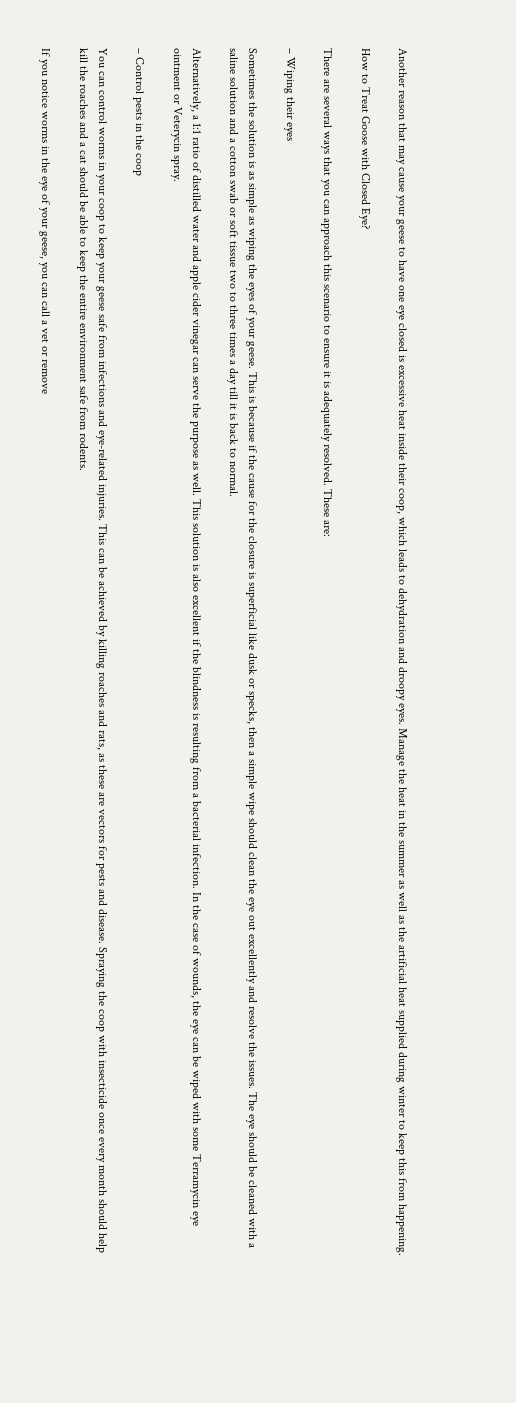Another reason that may cause your geese to have one eye closed is excessive heat inside their coop, which leads to dehydration and droopy eyes. Manage the heat in the summer as well as the artificial heat supplied during winter to keep this from happening.

How to Treat Goose with Closed Eye?

There are several ways that you can approach this scenario to ensure it is adequately resolved. These are:

– Wiping their eyes

Sometimes the solution is as simple as wiping the eyes of your geese. This is because if the cause for the closure is superficial like dusk or specks, then a simple wipe should clean the eye out excellently and resolve the issues. The eye should be cleaned with a saline solution and a cotton swab or soft tissue two to three times a day till it is back to normal.

Alternatively, a 1:1 ratio of distilled water and apple cider vinegar can serve the purpose as well. This solution is also excellent if the blindness is resulting from a bacterial infection. In the case of wounds, the eye can be wiped with some Terramycin eye ointment or Veterycin spray.

– Control pests in the coop

You can control worms in your coop to keep your geese safe from infections and eye-related injuries. This can be achieved by killing roaches and rats, as these are vectors for pests and disease. Spraying the coop with insecticide once every month should help kill the roaches and a cat should be able to keep the entire environment safe from rodents.

If you notice worms in the eye of your geese, you can call a vet or remove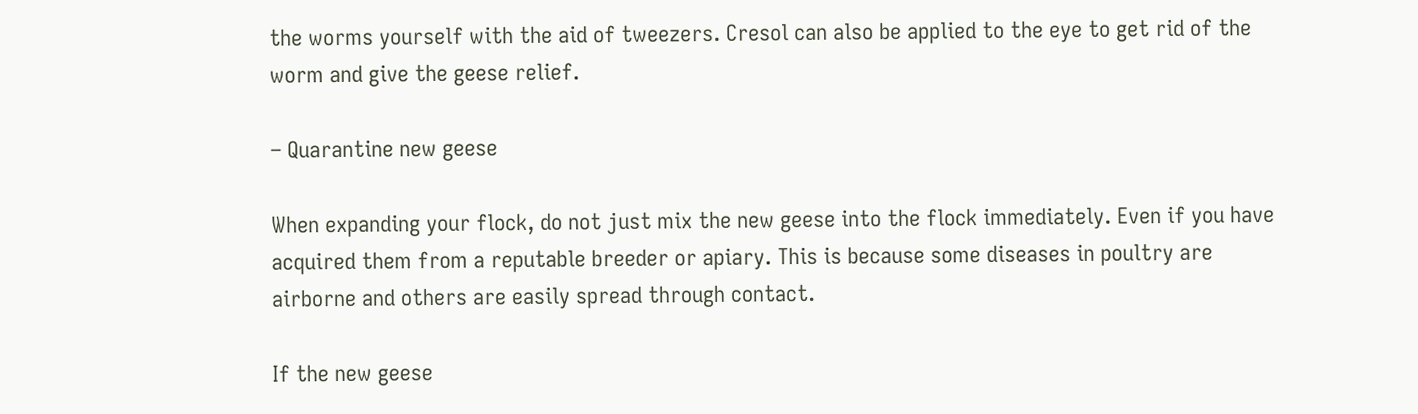the worms yourself with the aid of tweezers. Cresol can also be applied to the eye to get rid of the worm and give the geese relief.

– Quarantine new geese

When expanding your flock, do not just mix the new geese into the flock immediately. Even if you have acquired them from a reputable breeder or apiary. This is because some diseases in poultry are airborne and others are easily spread through contact.

If the new geese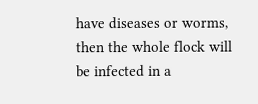have diseases or worms, then the whole flock will be infected in a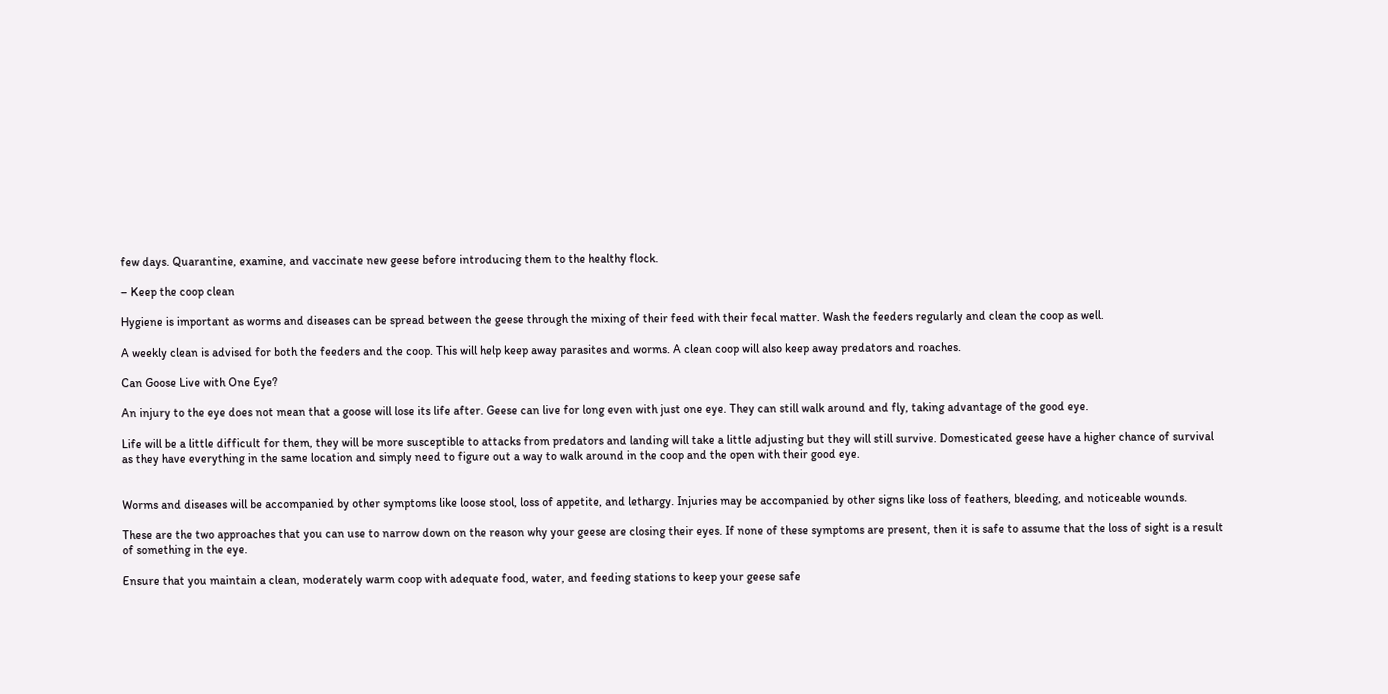few days. Quarantine, examine, and vaccinate new geese before introducing them to the healthy flock.

– Keep the coop clean

Hygiene is important as worms and diseases can be spread between the geese through the mixing of their feed with their fecal matter. Wash the feeders regularly and clean the coop as well.

A weekly clean is advised for both the feeders and the coop. This will help keep away parasites and worms. A clean coop will also keep away predators and roaches.

Can Goose Live with One Eye?

An injury to the eye does not mean that a goose will lose its life after. Geese can live for long even with just one eye. They can still walk around and fly, taking advantage of the good eye.

Life will be a little difficult for them, they will be more susceptible to attacks from predators and landing will take a little adjusting but they will still survive. Domesticated geese have a higher chance of survival as they have everything in the same location and simply need to figure out a way to walk around in the coop and the open with their good eye.


Worms and diseases will be accompanied by other symptoms like loose stool, loss of appetite, and lethargy. Injuries may be accompanied by other signs like loss of feathers, bleeding, and noticeable wounds.

These are the two approaches that you can use to narrow down on the reason why your geese are closing their eyes. If none of these symptoms are present, then it is safe to assume that the loss of sight is a result of something in the eye.

Ensure that you maintain a clean, moderately warm coop with adequate food, water, and feeding stations to keep your geese safe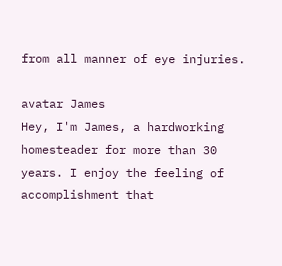from all manner of eye injuries.

avatar James
Hey, I'm James, a hardworking homesteader for more than 30 years. I enjoy the feeling of accomplishment that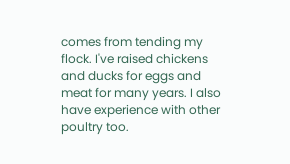comes from tending my flock. I've raised chickens and ducks for eggs and meat for many years. I also have experience with other poultry too.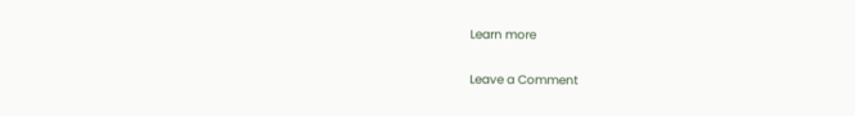Learn more

Leave a Comment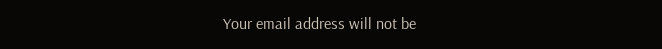Your email address will not be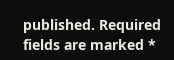published. Required fields are marked *